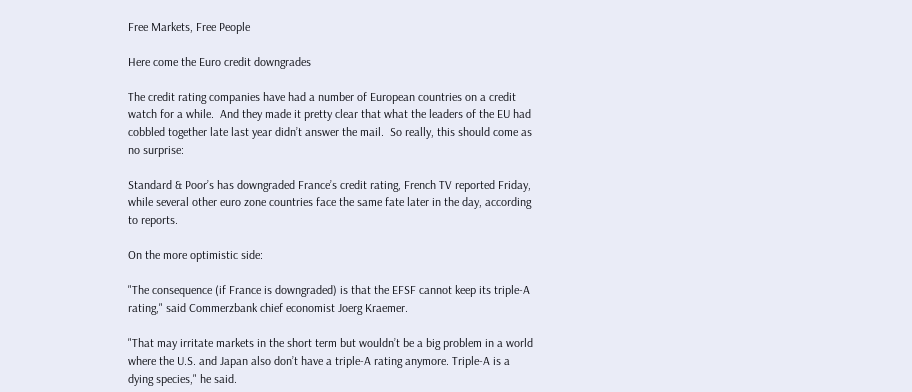Free Markets, Free People

Here come the Euro credit downgrades

The credit rating companies have had a number of European countries on a credit watch for a while.  And they made it pretty clear that what the leaders of the EU had cobbled together late last year didn’t answer the mail.  So really, this should come as no surprise:

Standard & Poor’s has downgraded France’s credit rating, French TV reported Friday, while several other euro zone countries face the same fate later in the day, according to reports.

On the more optimistic side:

"The consequence (if France is downgraded) is that the EFSF cannot keep its triple-A rating," said Commerzbank chief economist Joerg Kraemer.

"That may irritate markets in the short term but wouldn’t be a big problem in a world where the U.S. and Japan also don’t have a triple-A rating anymore. Triple-A is a dying species," he said.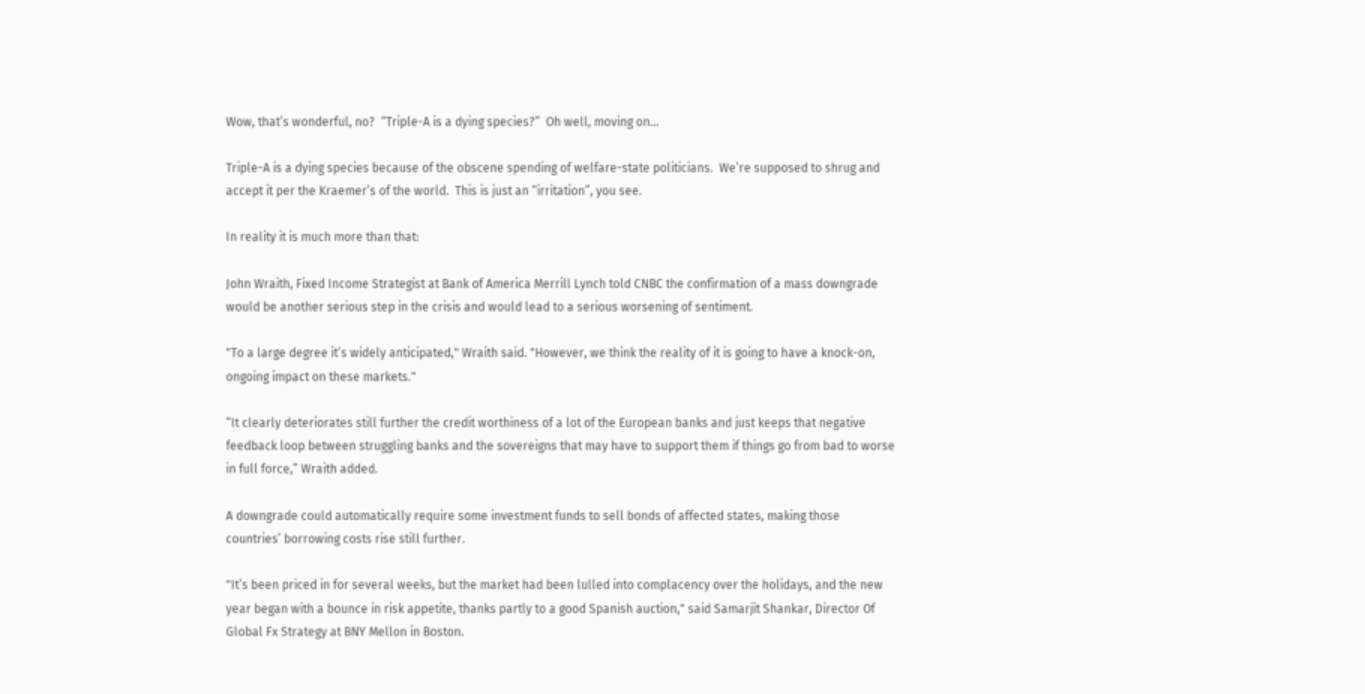Wow, that’s wonderful, no?  “Triple-A is a dying species?”  Oh well, moving on…

Triple-A is a dying species because of the obscene spending of welfare-state politicians.  We’re supposed to shrug and accept it per the Kraemer’s of the world.  This is just an “irritation”, you see.

In reality it is much more than that:

John Wraith, Fixed Income Strategist at Bank of America Merrill Lynch told CNBC the confirmation of a mass downgrade would be another serious step in the crisis and would lead to a serious worsening of sentiment.

"To a large degree it’s widely anticipated," Wraith said. "However, we think the reality of it is going to have a knock-on, ongoing impact on these markets."

“It clearly deteriorates still further the credit worthiness of a lot of the European banks and just keeps that negative feedback loop between struggling banks and the sovereigns that may have to support them if things go from bad to worse in full force,” Wraith added.

A downgrade could automatically require some investment funds to sell bonds of affected states, making those countries’ borrowing costs rise still further.

"It’s been priced in for several weeks, but the market had been lulled into complacency over the holidays, and the new year began with a bounce in risk appetite, thanks partly to a good Spanish auction," said Samarjit Shankar, Director Of Global Fx Strategy at BNY Mellon in Boston.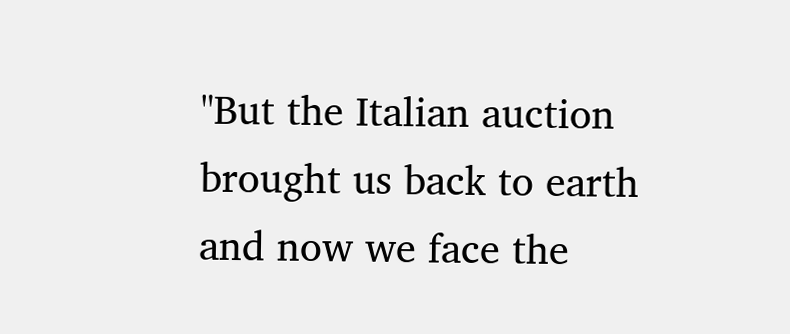"But the Italian auction brought us back to earth and now we face the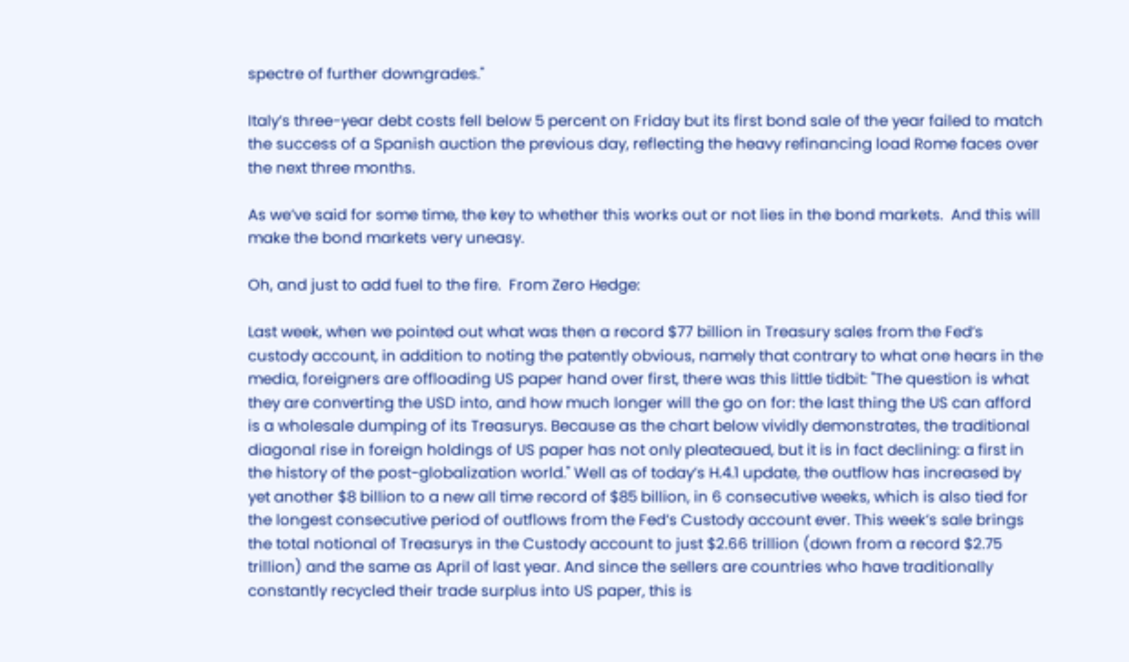spectre of further downgrades."

Italy’s three-year debt costs fell below 5 percent on Friday but its first bond sale of the year failed to match the success of a Spanish auction the previous day, reflecting the heavy refinancing load Rome faces over the next three months.

As we’ve said for some time, the key to whether this works out or not lies in the bond markets.  And this will make the bond markets very uneasy.

Oh, and just to add fuel to the fire.  From Zero Hedge:

Last week, when we pointed out what was then a record $77 billion in Treasury sales from the Fed’s custody account, in addition to noting the patently obvious, namely that contrary to what one hears in the media, foreigners are offloading US paper hand over first, there was this little tidbit: "The question is what they are converting the USD into, and how much longer will the go on for: the last thing the US can afford is a wholesale dumping of its Treasurys. Because as the chart below vividly demonstrates, the traditional diagonal rise in foreign holdings of US paper has not only pleateaued, but it is in fact declining: a first in the history of the post-globalization world." Well as of today’s H.4.1 update, the outflow has increased by yet another $8 billion to a new all time record of $85 billion, in 6 consecutive weeks, which is also tied for the longest consecutive period of outflows from the Fed’s Custody account ever. This week’s sale brings the total notional of Treasurys in the Custody account to just $2.66 trillion (down from a record $2.75 trillion) and the same as April of last year. And since the sellers are countries who have traditionally constantly recycled their trade surplus into US paper, this is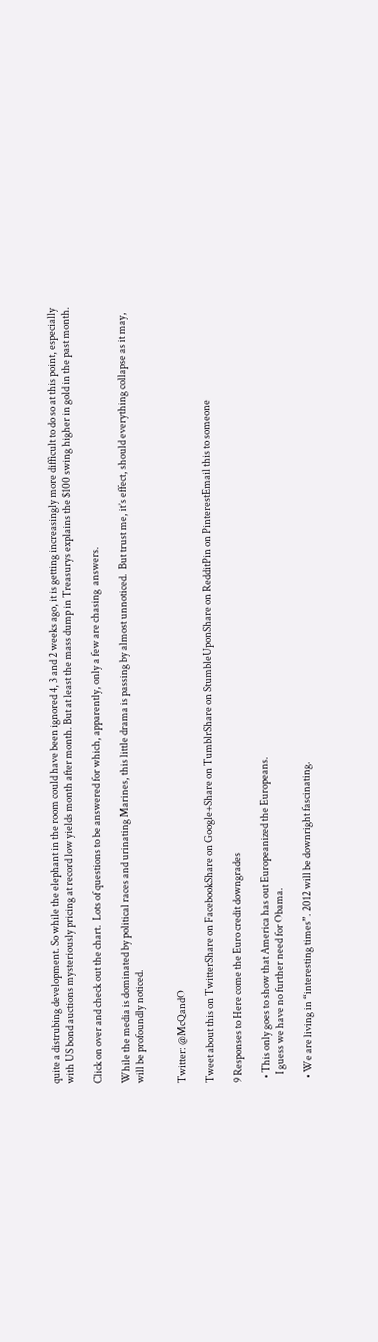quite a distrubing development. So while the elephant in the room could have been ignored 4, 3 and 2 weeks ago, it is getting increasingly more difficult to do so at this point, especially with US bond auctions mysteriously pricing at record low yields month after month. But at least the mass dump in Treasurys explains the $100 swing higher in gold in the past month.

Click on over and check out the chart.  Lots of questions to be answered for which, apparently, only a few are chasing  answers.

While the media is dominated by political races and urinating Marines, this little drama is passing by almost unnoticed.  But trust me, it’s effect, should everything collapse as it may, will be profoundly noticed.


Twitter: @McQandO

Tweet about this on TwitterShare on FacebookShare on Google+Share on TumblrShare on StumbleUponShare on RedditPin on PinterestEmail this to someone

9 Responses to Here come the Euro credit downgrades

  • This only goes to show that America has out Europeanized the Europeans.
    I guess we have no further need for Obama.

  • We are living in “interesting times”. 2012 will be downright fascinating.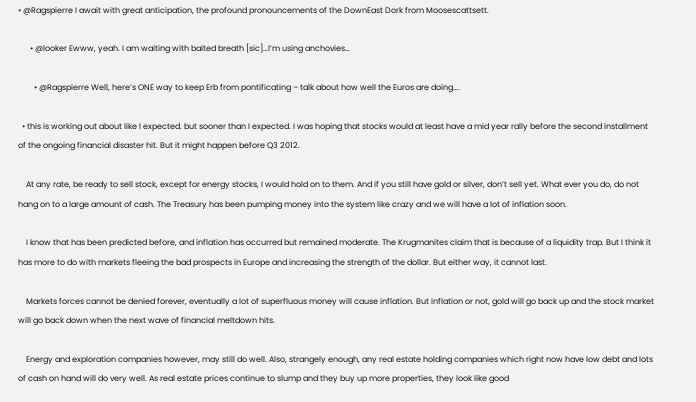• @Ragspierre I await with great anticipation, the profound pronouncements of the DownEast Dork from Moosescattsett.

      • @looker Ewww, yeah. I am waiting with baited breath [sic]…I’m using anchovies…

        • @Ragspierre Well, here’s ONE way to keep Erb from pontificating – talk about how well the Euros are doing….

  • this is working out about like I expected. but sooner than I expected. I was hoping that stocks would at least have a mid year rally before the second installment of the ongoing financial disaster hit. But it might happen before Q3 2012.

    At any rate, be ready to sell stock, except for energy stocks, I would hold on to them. And if you still have gold or silver, don’t sell yet. What ever you do, do not hang on to a large amount of cash. The Treasury has been pumping money into the system like crazy and we will have a lot of inflation soon.

    I know that has been predicted before, and inflation has occurred but remained moderate. The Krugmanites claim that is because of a liquidity trap. But I think it has more to do with markets fleeing the bad prospects in Europe and increasing the strength of the dollar. But either way, it cannot last.

    Markets forces cannot be denied forever, eventually a lot of superfluous money will cause inflation. But inflation or not, gold will go back up and the stock market will go back down when the next wave of financial meltdown hits.

    Energy and exploration companies however, may still do well. Also, strangely enough, any real estate holding companies which right now have low debt and lots of cash on hand will do very well. As real estate prices continue to slump and they buy up more properties, they look like good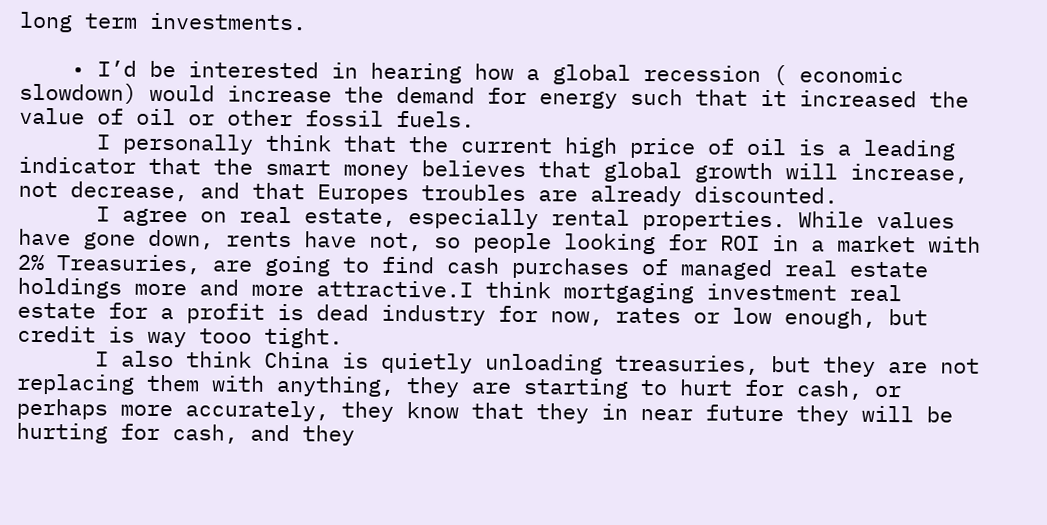long term investments.

    • I’d be interested in hearing how a global recession ( economic slowdown) would increase the demand for energy such that it increased the value of oil or other fossil fuels.
      I personally think that the current high price of oil is a leading indicator that the smart money believes that global growth will increase, not decrease, and that Europes troubles are already discounted.
      I agree on real estate, especially rental properties. While values have gone down, rents have not, so people looking for ROI in a market with 2% Treasuries, are going to find cash purchases of managed real estate holdings more and more attractive.I think mortgaging investment real estate for a profit is dead industry for now, rates or low enough, but credit is way tooo tight.
      I also think China is quietly unloading treasuries, but they are not replacing them with anything, they are starting to hurt for cash, or perhaps more accurately, they know that they in near future they will be hurting for cash, and they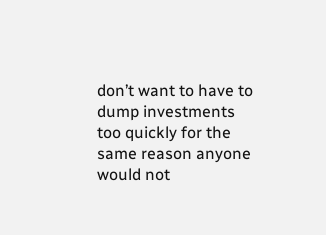don’t want to have to dump investments too quickly for the same reason anyone would not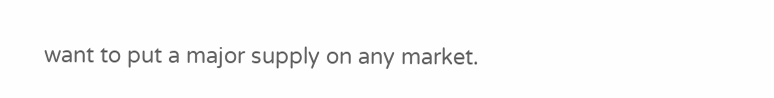want to put a major supply on any market.